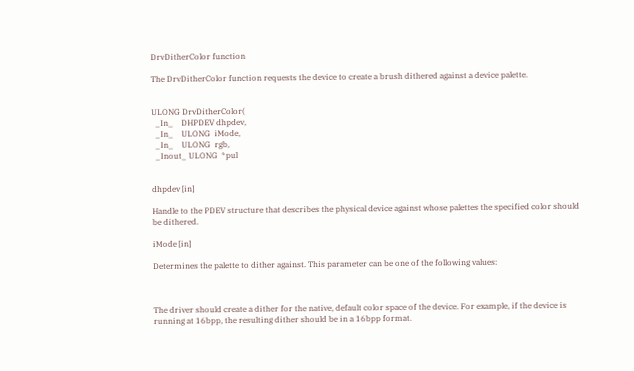DrvDitherColor function

The DrvDitherColor function requests the device to create a brush dithered against a device palette.


ULONG DrvDitherColor(
  _In_    DHPDEV dhpdev,
  _In_    ULONG  iMode,
  _In_    ULONG  rgb,
  _Inout_ ULONG  *pul


dhpdev [in]

Handle to the PDEV structure that describes the physical device against whose palettes the specified color should be dithered.

iMode [in]

Determines the palette to dither against. This parameter can be one of the following values:



The driver should create a dither for the native, default color space of the device. For example, if the device is running at 16bpp, the resulting dither should be in a 16bpp format.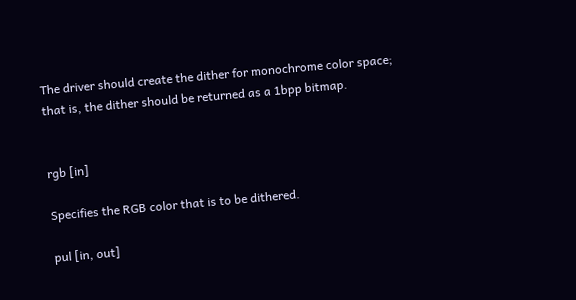The driver should create the dither for monochrome color space; that is, the dither should be returned as a 1bpp bitmap.


rgb [in]

Specifies the RGB color that is to be dithered.

pul [in, out]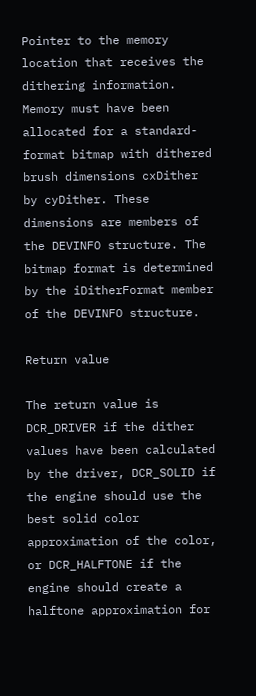Pointer to the memory location that receives the dithering information. Memory must have been allocated for a standard-format bitmap with dithered brush dimensions cxDither by cyDither. These dimensions are members of the DEVINFO structure. The bitmap format is determined by the iDitherFormat member of the DEVINFO structure.

Return value

The return value is DCR_DRIVER if the dither values have been calculated by the driver, DCR_SOLID if the engine should use the best solid color approximation of the color, or DCR_HALFTONE if the engine should create a halftone approximation for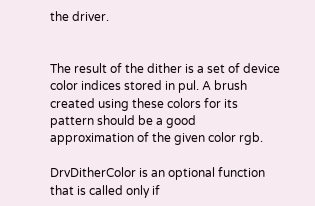the driver.


The result of the dither is a set of device color indices stored in pul. A brush created using these colors for its pattern should be a good approximation of the given color rgb.

DrvDitherColor is an optional function that is called only if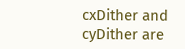cxDither and cyDither are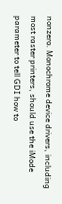nonzero. Monochrome device drivers, including most raster printers, should use the iMode parameter to tell GDI how to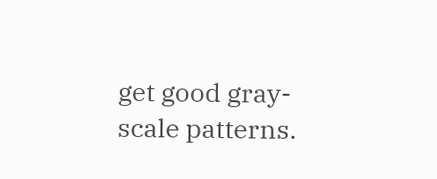get good gray-scale patterns.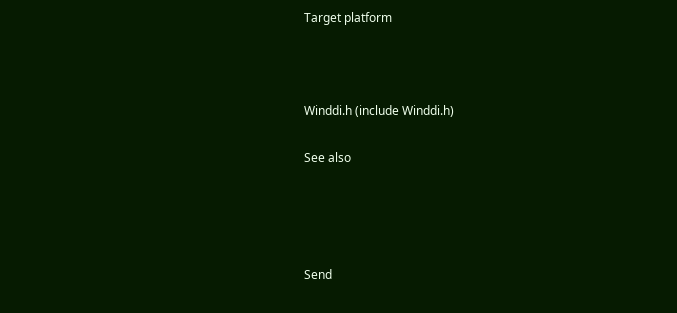Target platform



Winddi.h (include Winddi.h)

See also




Send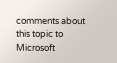comments about this topic to Microsoft